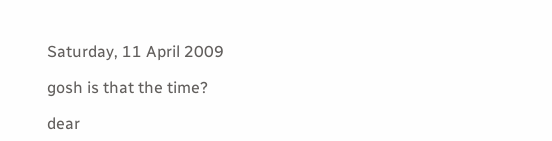Saturday, 11 April 2009

gosh is that the time?

dear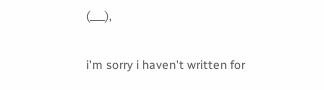(___),

i'm sorry i haven't written for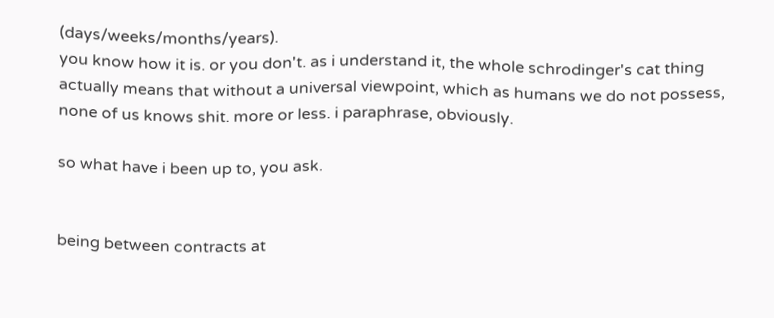(days/weeks/months/years).
you know how it is. or you don't. as i understand it, the whole schrodinger's cat thing actually means that without a universal viewpoint, which as humans we do not possess, none of us knows shit. more or less. i paraphrase, obviously.

so what have i been up to, you ask.


being between contracts at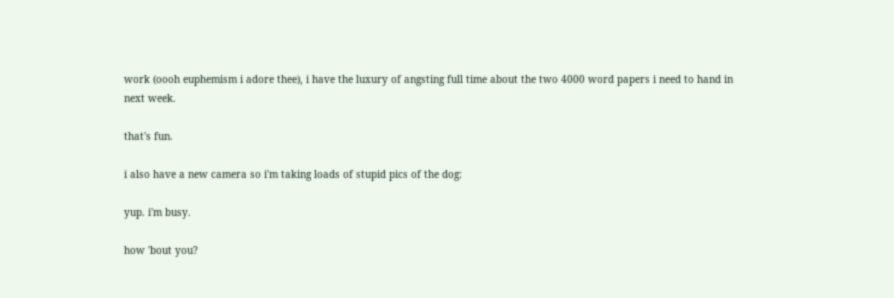work (oooh euphemism i adore thee), i have the luxury of angsting full time about the two 4000 word papers i need to hand in next week.

that's fun.

i also have a new camera so i'm taking loads of stupid pics of the dog:

yup. i'm busy.

how 'bout you?